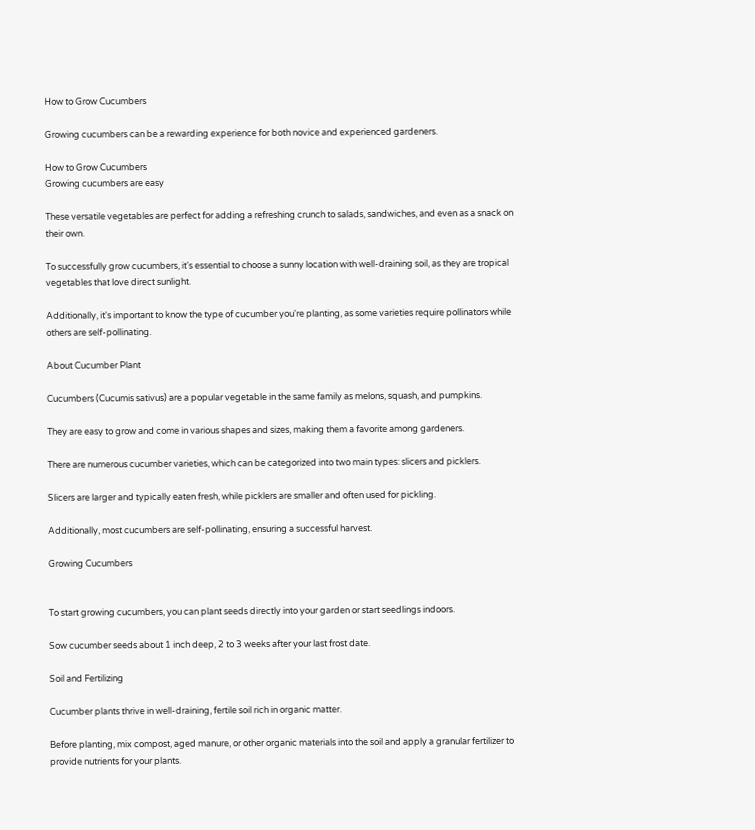How to Grow Cucumbers

Growing cucumbers can be a rewarding experience for both novice and experienced gardeners.

How to Grow Cucumbers
Growing cucumbers are easy

These versatile vegetables are perfect for adding a refreshing crunch to salads, sandwiches, and even as a snack on their own.

To successfully grow cucumbers, it's essential to choose a sunny location with well-draining soil, as they are tropical vegetables that love direct sunlight.

Additionally, it's important to know the type of cucumber you're planting, as some varieties require pollinators while others are self-pollinating.

About Cucumber Plant

Cucumbers (Cucumis sativus) are a popular vegetable in the same family as melons, squash, and pumpkins.

They are easy to grow and come in various shapes and sizes, making them a favorite among gardeners.

There are numerous cucumber varieties, which can be categorized into two main types: slicers and picklers.

Slicers are larger and typically eaten fresh, while picklers are smaller and often used for pickling.

Additionally, most cucumbers are self-pollinating, ensuring a successful harvest.

Growing Cucumbers


To start growing cucumbers, you can plant seeds directly into your garden or start seedlings indoors.

Sow cucumber seeds about 1 inch deep, 2 to 3 weeks after your last frost date.

Soil and Fertilizing

Cucumber plants thrive in well-draining, fertile soil rich in organic matter.

Before planting, mix compost, aged manure, or other organic materials into the soil and apply a granular fertilizer to provide nutrients for your plants.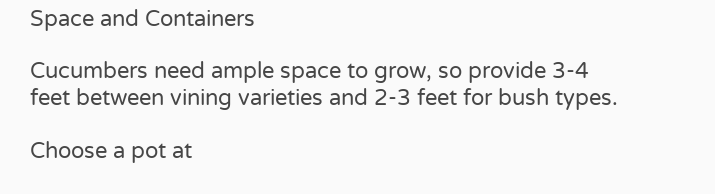Space and Containers

Cucumbers need ample space to grow, so provide 3-4 feet between vining varieties and 2-3 feet for bush types.

Choose a pot at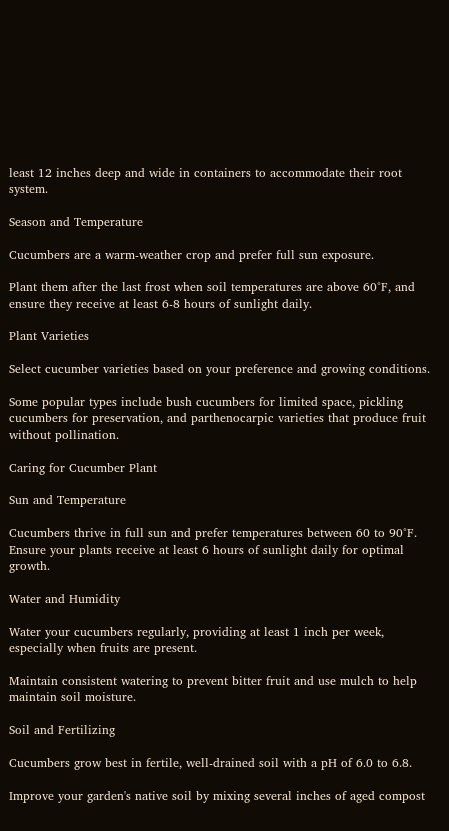least 12 inches deep and wide in containers to accommodate their root system.

Season and Temperature

Cucumbers are a warm-weather crop and prefer full sun exposure.

Plant them after the last frost when soil temperatures are above 60°F, and ensure they receive at least 6-8 hours of sunlight daily.

Plant Varieties

Select cucumber varieties based on your preference and growing conditions.

Some popular types include bush cucumbers for limited space, pickling cucumbers for preservation, and parthenocarpic varieties that produce fruit without pollination.

Caring for Cucumber Plant

Sun and Temperature

Cucumbers thrive in full sun and prefer temperatures between 60 to 90°F. Ensure your plants receive at least 6 hours of sunlight daily for optimal growth.

Water and Humidity

Water your cucumbers regularly, providing at least 1 inch per week, especially when fruits are present.

Maintain consistent watering to prevent bitter fruit and use mulch to help maintain soil moisture.

Soil and Fertilizing

Cucumbers grow best in fertile, well-drained soil with a pH of 6.0 to 6.8.

Improve your garden's native soil by mixing several inches of aged compost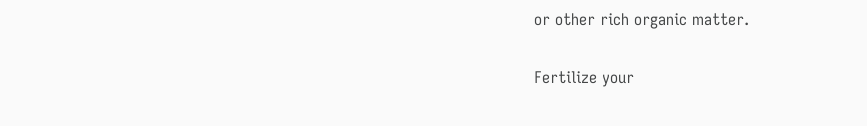or other rich organic matter.

Fertilize your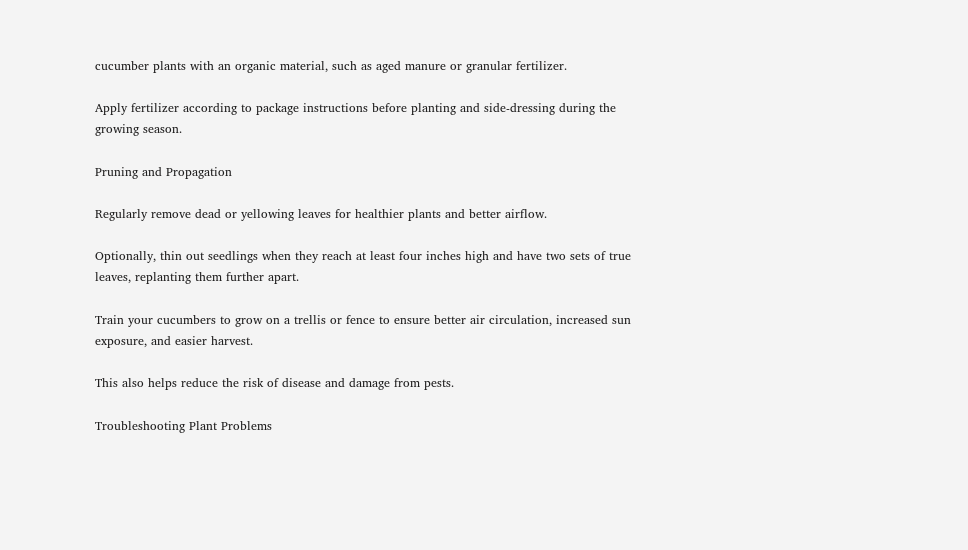cucumber plants with an organic material, such as aged manure or granular fertilizer.

Apply fertilizer according to package instructions before planting and side-dressing during the growing season.

Pruning and Propagation

Regularly remove dead or yellowing leaves for healthier plants and better airflow.

Optionally, thin out seedlings when they reach at least four inches high and have two sets of true leaves, replanting them further apart.

Train your cucumbers to grow on a trellis or fence to ensure better air circulation, increased sun exposure, and easier harvest.

This also helps reduce the risk of disease and damage from pests.

Troubleshooting Plant Problems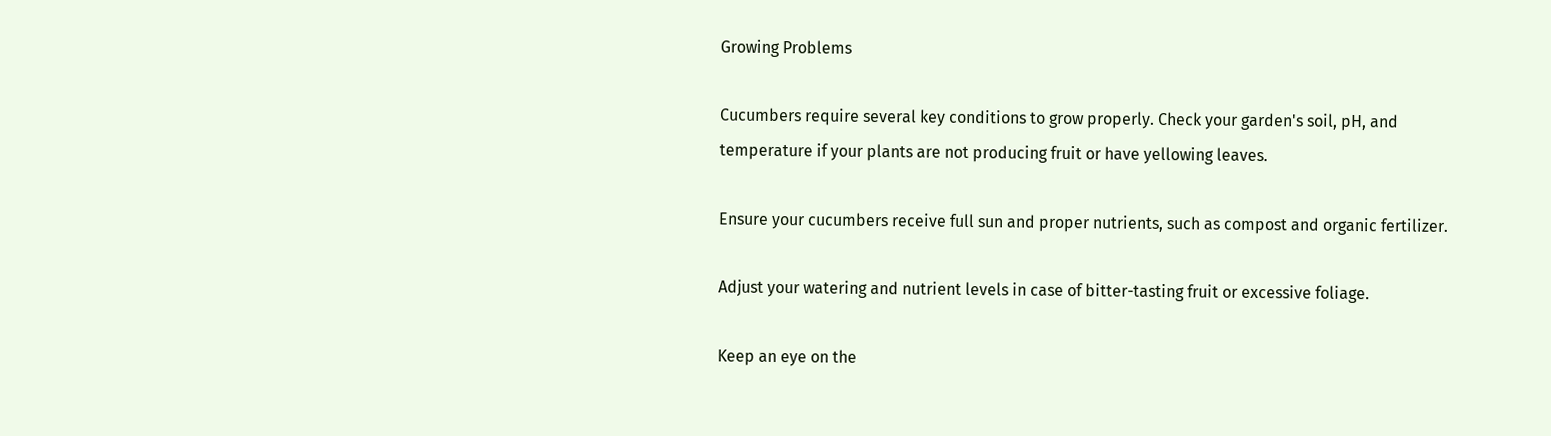Growing Problems

Cucumbers require several key conditions to grow properly. Check your garden's soil, pH, and temperature if your plants are not producing fruit or have yellowing leaves.

Ensure your cucumbers receive full sun and proper nutrients, such as compost and organic fertilizer.

Adjust your watering and nutrient levels in case of bitter-tasting fruit or excessive foliage.

Keep an eye on the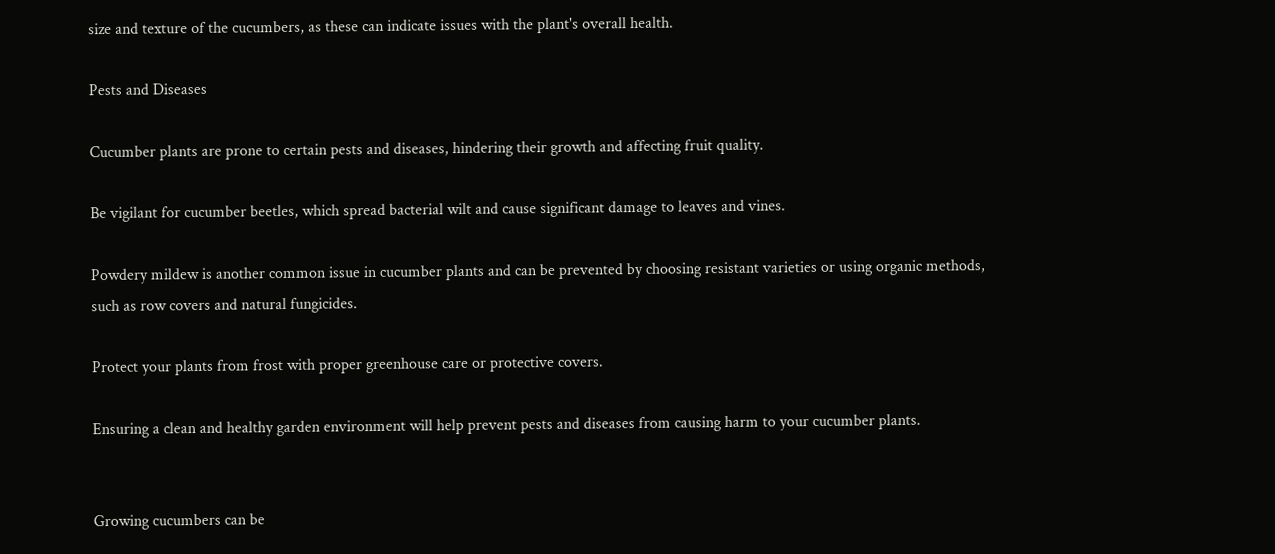size and texture of the cucumbers, as these can indicate issues with the plant's overall health.

Pests and Diseases

Cucumber plants are prone to certain pests and diseases, hindering their growth and affecting fruit quality.

Be vigilant for cucumber beetles, which spread bacterial wilt and cause significant damage to leaves and vines.

Powdery mildew is another common issue in cucumber plants and can be prevented by choosing resistant varieties or using organic methods, such as row covers and natural fungicides.

Protect your plants from frost with proper greenhouse care or protective covers.

Ensuring a clean and healthy garden environment will help prevent pests and diseases from causing harm to your cucumber plants.


Growing cucumbers can be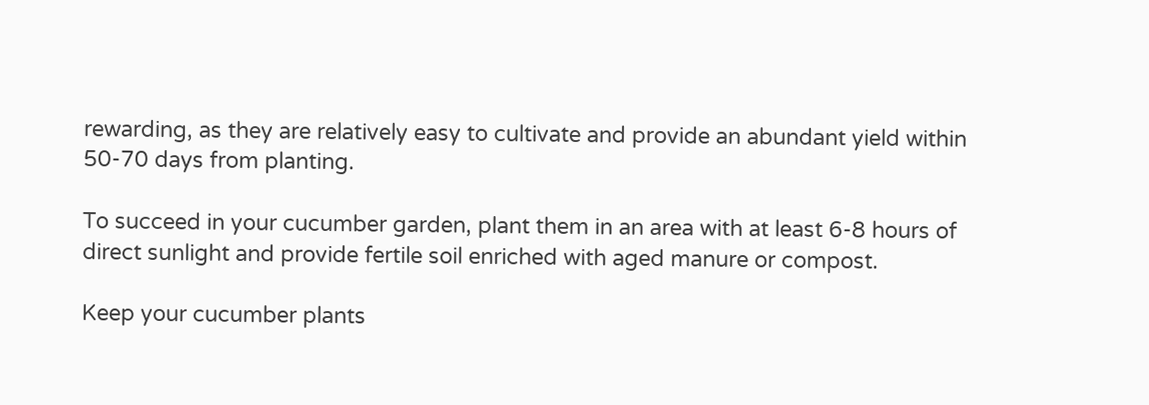rewarding, as they are relatively easy to cultivate and provide an abundant yield within 50-70 days from planting.

To succeed in your cucumber garden, plant them in an area with at least 6-8 hours of direct sunlight and provide fertile soil enriched with aged manure or compost.

Keep your cucumber plants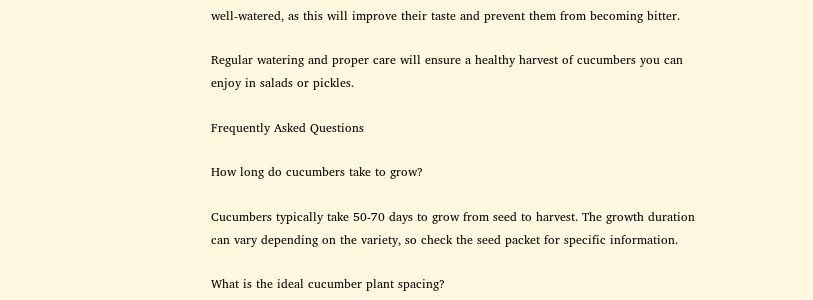well-watered, as this will improve their taste and prevent them from becoming bitter.

Regular watering and proper care will ensure a healthy harvest of cucumbers you can enjoy in salads or pickles.

Frequently Asked Questions

How long do cucumbers take to grow?

Cucumbers typically take 50-70 days to grow from seed to harvest. The growth duration can vary depending on the variety, so check the seed packet for specific information.

What is the ideal cucumber plant spacing?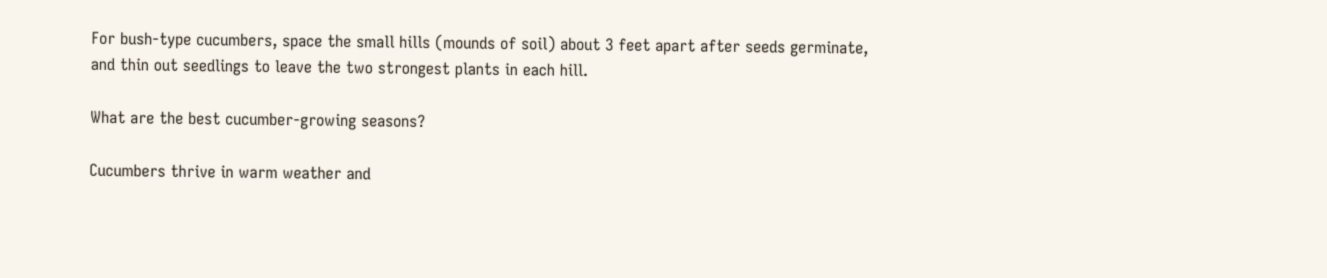For bush-type cucumbers, space the small hills (mounds of soil) about 3 feet apart after seeds germinate, and thin out seedlings to leave the two strongest plants in each hill.

What are the best cucumber-growing seasons?

Cucumbers thrive in warm weather and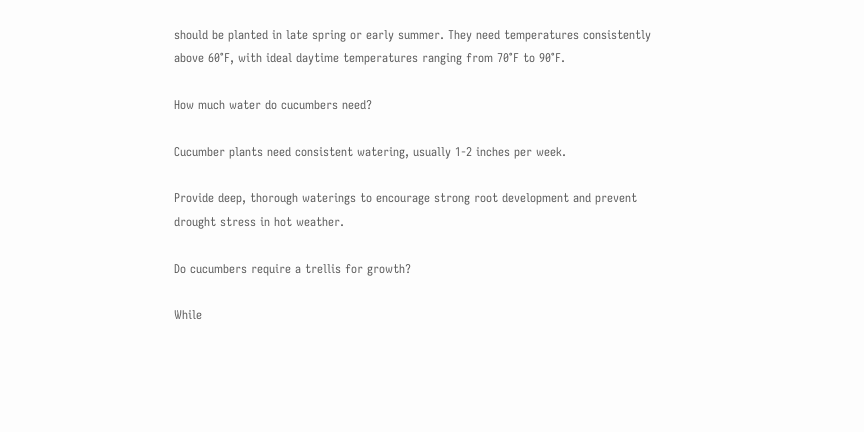should be planted in late spring or early summer. They need temperatures consistently above 60°F, with ideal daytime temperatures ranging from 70°F to 90°F.

How much water do cucumbers need?

Cucumber plants need consistent watering, usually 1-2 inches per week.

Provide deep, thorough waterings to encourage strong root development and prevent drought stress in hot weather.

Do cucumbers require a trellis for growth?

While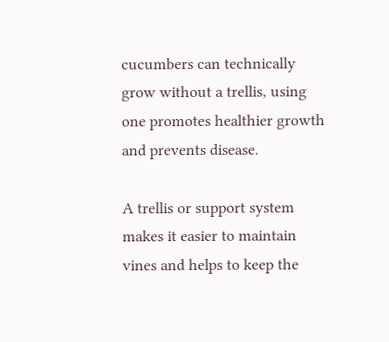cucumbers can technically grow without a trellis, using one promotes healthier growth and prevents disease.

A trellis or support system makes it easier to maintain vines and helps to keep the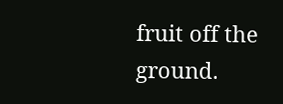fruit off the ground.